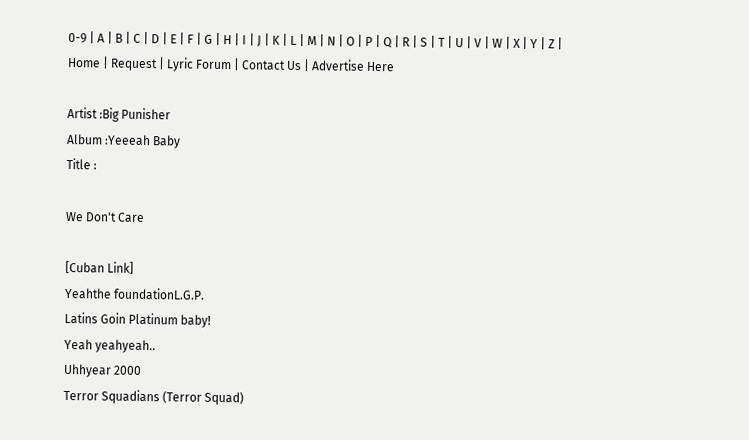0-9 | A | B | C | D | E | F | G | H | I | J | K | L | M | N | O | P | Q | R | S | T | U | V | W | X | Y | Z | Home | Request | Lyric Forum | Contact Us | Advertise Here

Artist :Big Punisher
Album :Yeeeah Baby
Title :

We Don't Care

[Cuban Link]
Yeahthe foundationL.G.P.
Latins Goin Platinum baby!
Yeah yeahyeah..
Uhhyear 2000
Terror Squadians (Terror Squad)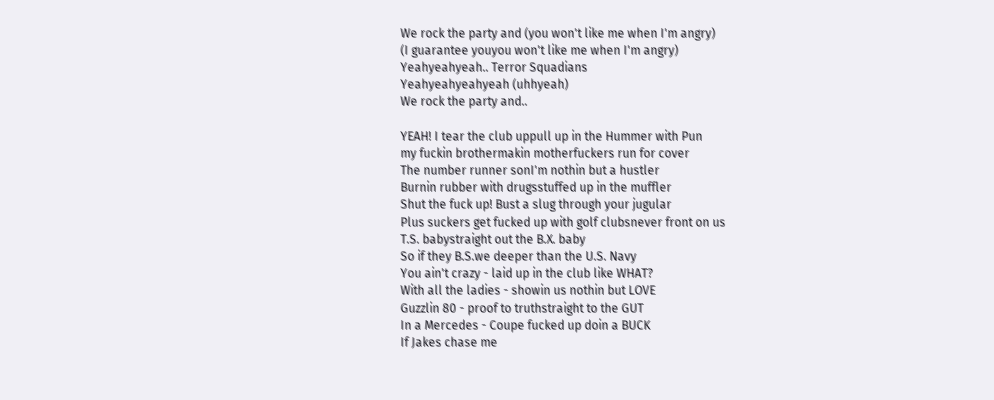We rock the party and (you won't like me when I'm angry)
(I guarantee youyou won't like me when I'm angry)
Yeahyeahyeah.. Terror Squadians
Yeahyeahyeahyeah (uhhyeah)
We rock the party and..

YEAH! I tear the club uppull up in the Hummer with Pun
my fuckin brothermakin motherfuckers run for cover
The number runner sonI'm nothin but a hustler
Burnin rubber with drugsstuffed up in the muffler
Shut the fuck up! Bust a slug through your jugular
Plus suckers get fucked up with golf clubsnever front on us
T.S. babystraight out the B.X. baby
So if they B.S.we deeper than the U.S. Navy
You ain't crazy - laid up in the club like WHAT?
With all the ladies - showin us nothin but LOVE
Guzzlin 80 - proof to truthstraight to the GUT
In a Mercedes - Coupe fucked up doin a BUCK
If Jakes chase me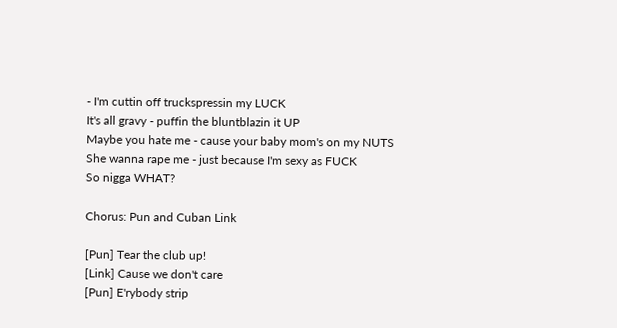- I'm cuttin off truckspressin my LUCK
It's all gravy - puffin the bluntblazin it UP
Maybe you hate me - cause your baby mom's on my NUTS
She wanna rape me - just because I'm sexy as FUCK
So nigga WHAT?

Chorus: Pun and Cuban Link

[Pun] Tear the club up!
[Link] Cause we don't care
[Pun] E'rybody strip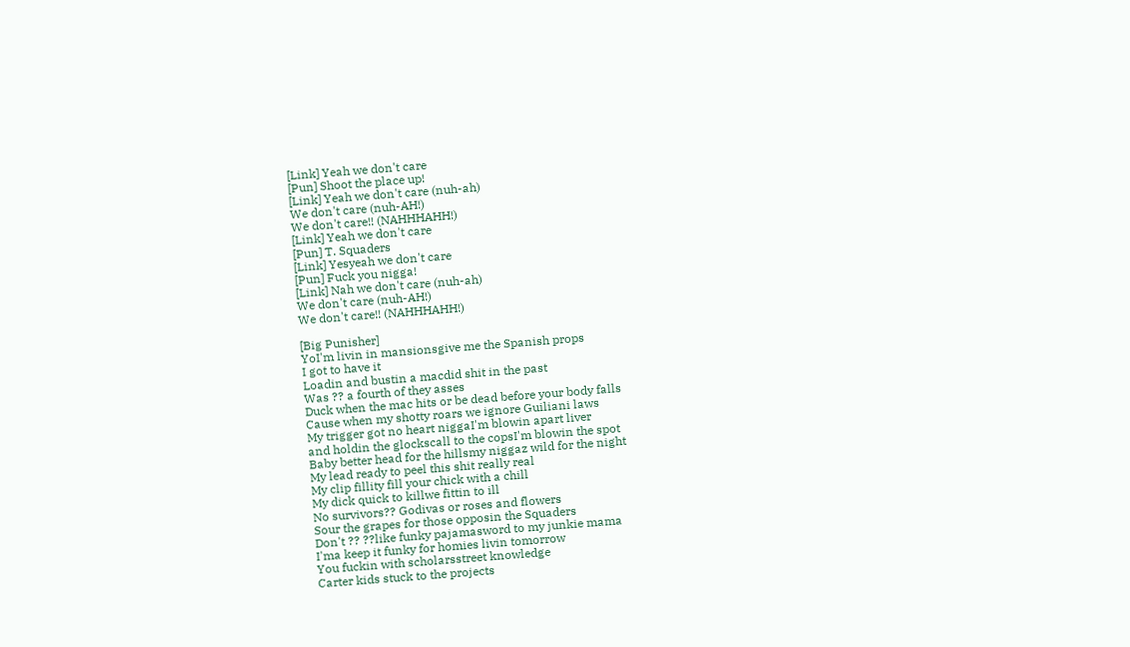[Link] Yeah we don't care
[Pun] Shoot the place up!
[Link] Yeah we don't care (nuh-ah)
We don't care (nuh-AH!)
We don't care!! (NAHHHAHH!)
[Link] Yeah we don't care
[Pun] T. Squaders
[Link] Yesyeah we don't care
[Pun] Fuck you nigga!
[Link] Nah we don't care (nuh-ah)
We don't care (nuh-AH!)
We don't care!! (NAHHHAHH!)

[Big Punisher]
YoI'm livin in mansionsgive me the Spanish props
I got to have it
Loadin and bustin a macdid shit in the past
Was ?? a fourth of they asses
Duck when the mac hits or be dead before your body falls
Cause when my shotty roars we ignore Guiliani laws
My trigger got no heart niggaI'm blowin apart liver
and holdin the glockscall to the copsI'm blowin the spot
Baby better head for the hillsmy niggaz wild for the night
My lead ready to peel this shit really real
My clip fillity fill your chick with a chill
My dick quick to killwe fittin to ill
No survivors?? Godivas or roses and flowers
Sour the grapes for those opposin the Squaders
Don't ?? ??like funky pajamasword to my junkie mama
I'ma keep it funky for homies livin tomorrow
You fuckin with scholarsstreet knowledge
Carter kids stuck to the projects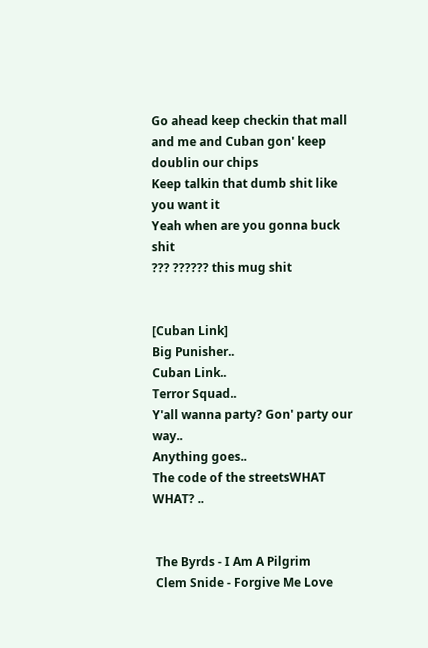Go ahead keep checkin that mall
and me and Cuban gon' keep doublin our chips
Keep talkin that dumb shit like you want it
Yeah when are you gonna buck shit
??? ?????? this mug shit


[Cuban Link]
Big Punisher..
Cuban Link..
Terror Squad..
Y'all wanna party? Gon' party our way..
Anything goes..
The code of the streetsWHAT WHAT? ..


 The Byrds - I Am A Pilgrim
 Clem Snide - Forgive Me Love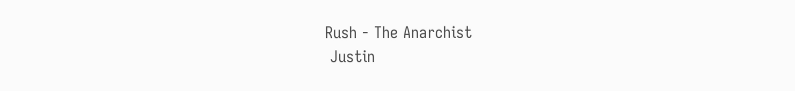Rush - The Anarchist
 Justin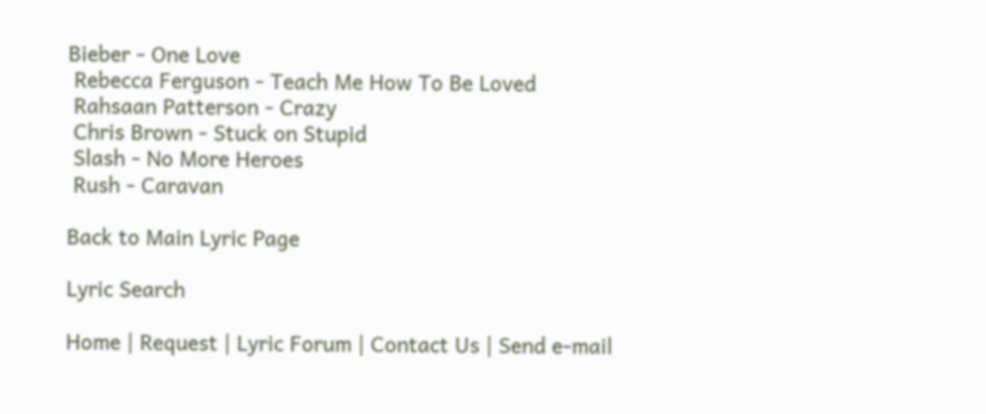Bieber - One Love
 Rebecca Ferguson - Teach Me How To Be Loved
 Rahsaan Patterson - Crazy
 Chris Brown - Stuck on Stupid
 Slash - No More Heroes
 Rush - Caravan

Back to Main Lyric Page

Lyric Search

Home | Request | Lyric Forum | Contact Us | Send e-mail